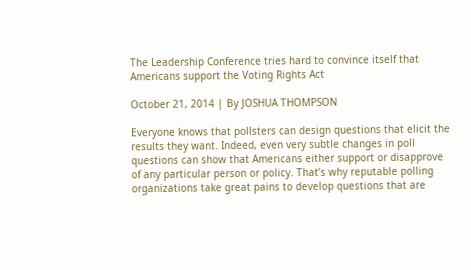The Leadership Conference tries hard to convince itself that Americans support the Voting Rights Act

October 21, 2014 | By JOSHUA THOMPSON

Everyone knows that pollsters can design questions that elicit the results they want. Indeed, even very subtle changes in poll questions can show that Americans either support or disapprove of any particular person or policy. That’s why reputable polling organizations take great pains to develop questions that are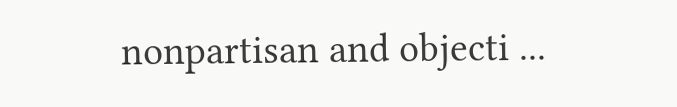nonpartisan and objecti ...